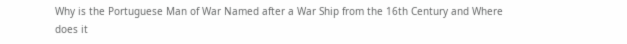Why is the Portuguese Man of War Named after a War Ship from the 16th Century and Where does it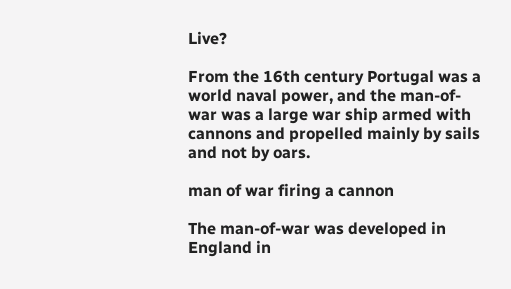Live?

From the 16th century Portugal was a world naval power, and the man-of-war was a large war ship armed with cannons and propelled mainly by sails and not by oars.

man of war firing a cannon

The man-of-war was developed in England in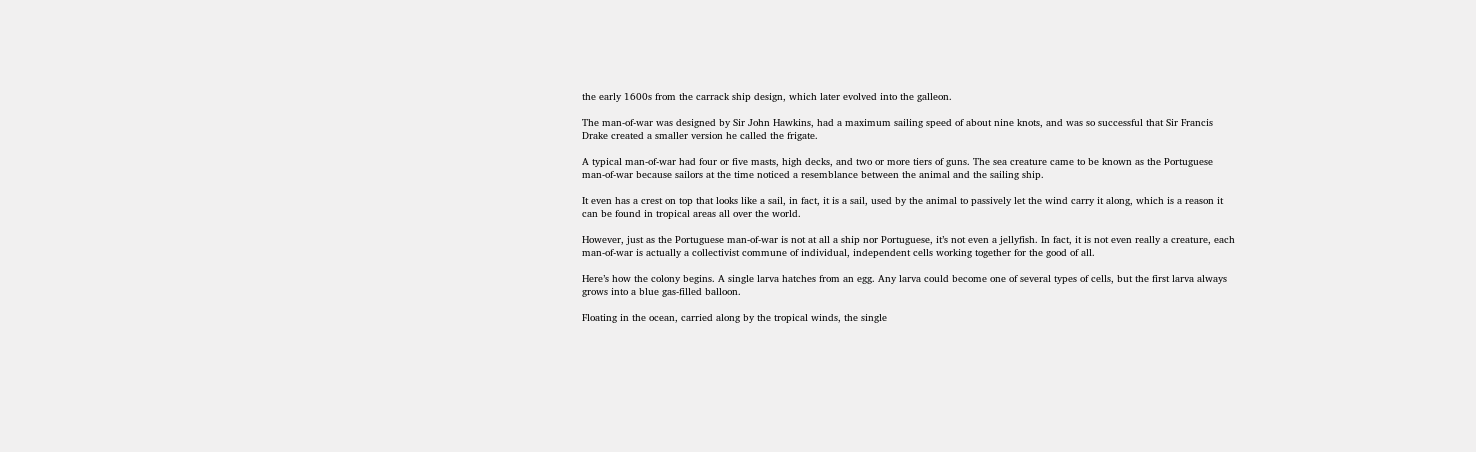the early 1600s from the carrack ship design, which later evolved into the galleon.

The man-of-war was designed by Sir John Hawkins, had a maximum sailing speed of about nine knots, and was so successful that Sir Francis Drake created a smaller version he called the frigate.

A typical man-of-war had four or five masts, high decks, and two or more tiers of guns. The sea creature came to be known as the Portuguese man-of-war because sailors at the time noticed a resemblance between the animal and the sailing ship.

It even has a crest on top that looks like a sail, in fact, it is a sail, used by the animal to passively let the wind carry it along, which is a reason it can be found in tropical areas all over the world.

However, just as the Portuguese man-of-war is not at all a ship nor Portuguese, it’s not even a jellyfish. In fact, it is not even really a creature, each man-of-war is actually a collectivist commune of individual, independent cells working together for the good of all.

Here’s how the colony begins. A single larva hatches from an egg. Any larva could become one of several types of cells, but the first larva always grows into a blue gas-filled balloon.

Floating in the ocean, carried along by the tropical winds, the single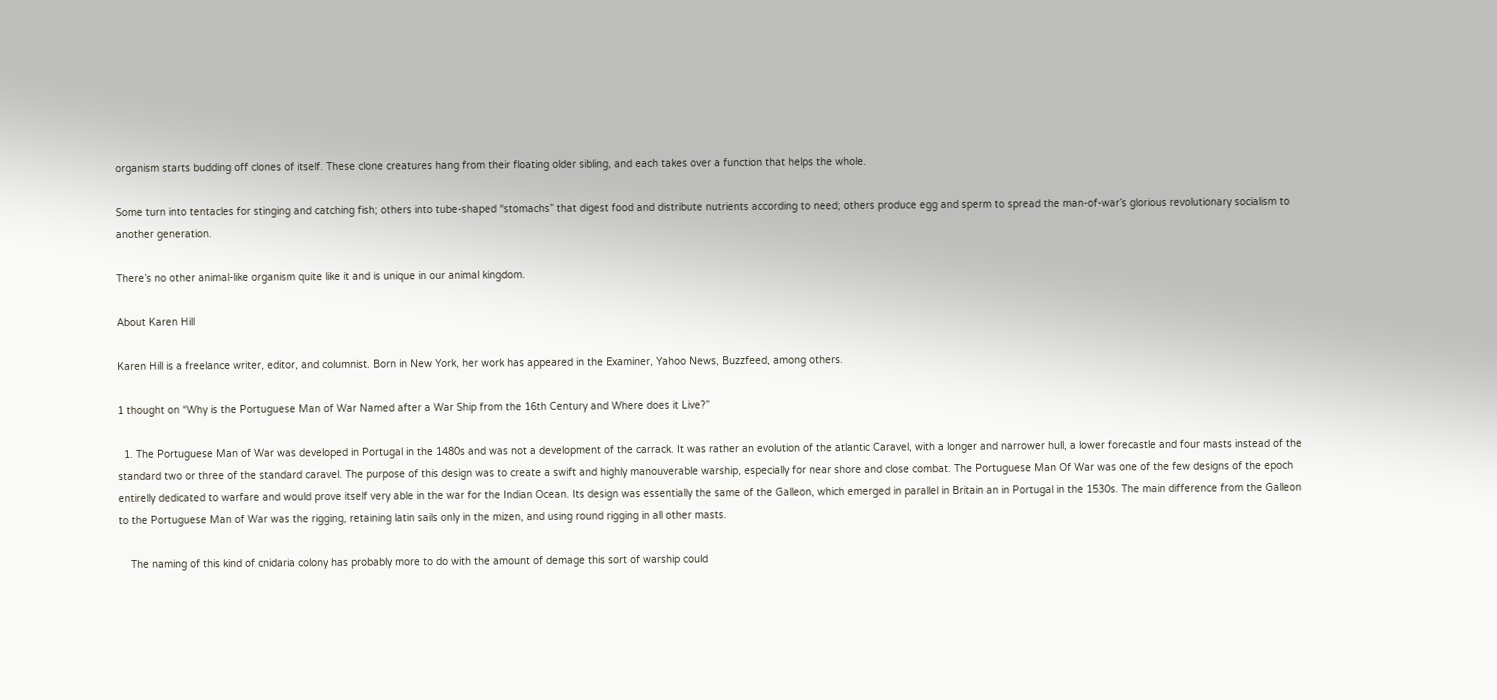organism starts budding off clones of itself. These clone creatures hang from their floating older sibling, and each takes over a function that helps the whole.

Some turn into tentacles for stinging and catching fish; others into tube-shaped “stomachs” that digest food and distribute nutrients according to need; others produce egg and sperm to spread the man-of-war’s glorious revolutionary socialism to another generation.

There’s no other animal-like organism quite like it and is unique in our animal kingdom.

About Karen Hill

Karen Hill is a freelance writer, editor, and columnist. Born in New York, her work has appeared in the Examiner, Yahoo News, Buzzfeed, among others.

1 thought on “Why is the Portuguese Man of War Named after a War Ship from the 16th Century and Where does it Live?”

  1. The Portuguese Man of War was developed in Portugal in the 1480s and was not a development of the carrack. It was rather an evolution of the atlantic Caravel, with a longer and narrower hull, a lower forecastle and four masts instead of the standard two or three of the standard caravel. The purpose of this design was to create a swift and highly manouverable warship, especially for near shore and close combat. The Portuguese Man Of War was one of the few designs of the epoch entirelly dedicated to warfare and would prove itself very able in the war for the Indian Ocean. Its design was essentially the same of the Galleon, which emerged in parallel in Britain an in Portugal in the 1530s. The main difference from the Galleon to the Portuguese Man of War was the rigging, retaining latin sails only in the mizen, and using round rigging in all other masts.

    The naming of this kind of cnidaria colony has probably more to do with the amount of demage this sort of warship could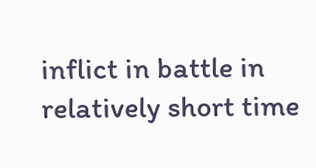inflict in battle in relatively short time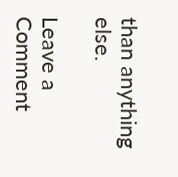than anything else.

Leave a Comment